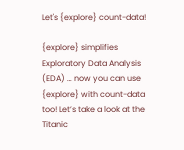Let's {explore} count-data!

{explore} simplifies Exploratory Data Analysis (EDA) … now you can use {explore} with count-data too! Let’s take a look at the Titanic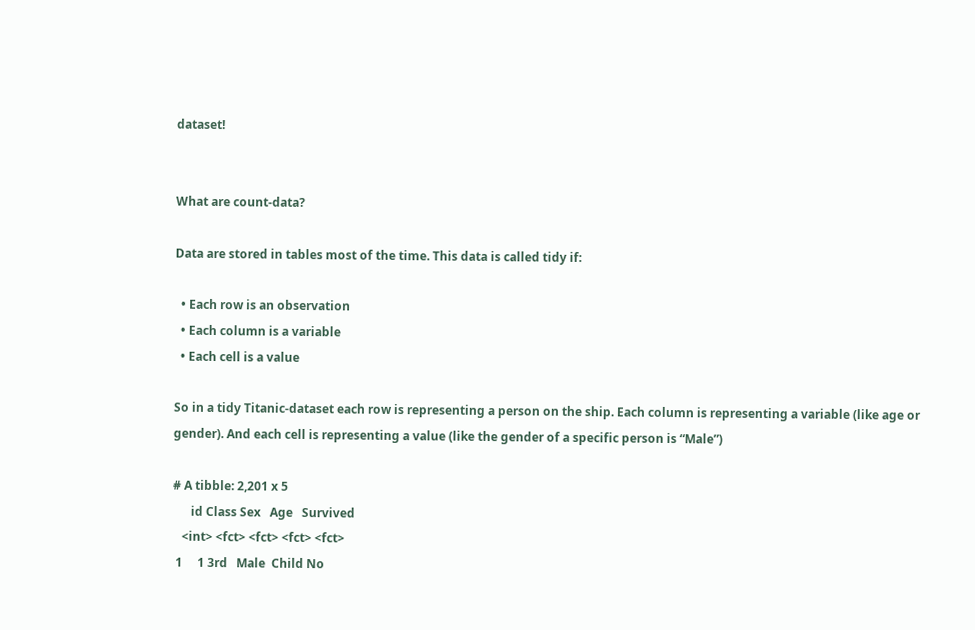dataset!


What are count-data?

Data are stored in tables most of the time. This data is called tidy if:

  • Each row is an observation
  • Each column is a variable
  • Each cell is a value

So in a tidy Titanic-dataset each row is representing a person on the ship. Each column is representing a variable (like age or gender). And each cell is representing a value (like the gender of a specific person is “Male”)

# A tibble: 2,201 x 5
      id Class Sex   Age   Survived
   <int> <fct> <fct> <fct> <fct>
 1     1 3rd   Male  Child No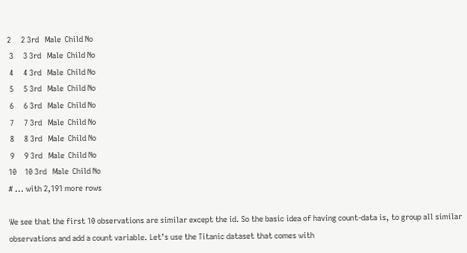2     2 3rd   Male  Child No
 3     3 3rd   Male  Child No
 4     4 3rd   Male  Child No
 5     5 3rd   Male  Child No
 6     6 3rd   Male  Child No
 7     7 3rd   Male  Child No
 8     8 3rd   Male  Child No
 9     9 3rd   Male  Child No
10    10 3rd   Male  Child No
# ... with 2,191 more rows

We see that the first 10 observations are similar except the id. So the basic idea of having count-data is, to group all similar observations and add a count variable. Let’s use the Titanic dataset that comes with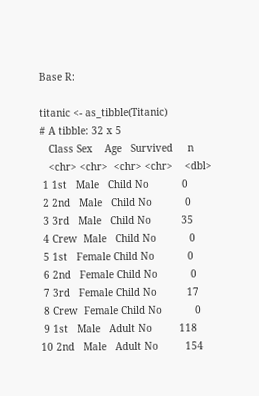Base R:

titanic <- as_tibble(Titanic)
# A tibble: 32 x 5
   Class Sex    Age   Survived     n
   <chr> <chr>  <chr> <chr>    <dbl>
 1 1st   Male   Child No           0
 2 2nd   Male   Child No           0
 3 3rd   Male   Child No          35
 4 Crew  Male   Child No           0
 5 1st   Female Child No           0
 6 2nd   Female Child No           0
 7 3rd   Female Child No          17
 8 Crew  Female Child No           0
 9 1st   Male   Adult No         118
10 2nd   Male   Adult No         154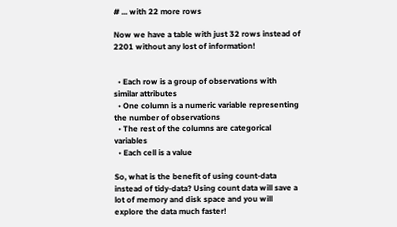# ... with 22 more rows

Now we have a table with just 32 rows instead of 2201 without any lost of information!


  • Each row is a group of observations with similar attributes
  • One column is a numeric variable representing the number of observations
  • The rest of the columns are categorical variables
  • Each cell is a value

So, what is the benefit of using count-data instead of tidy-data? Using count data will save a lot of memory and disk space and you will explore the data much faster!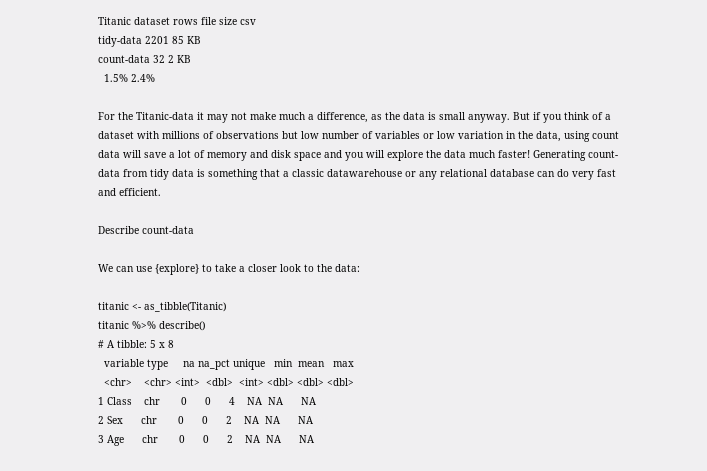Titanic dataset rows file size csv
tidy-data 2201 85 KB
count-data 32 2 KB
  1.5% 2.4%

For the Titanic-data it may not make much a difference, as the data is small anyway. But if you think of a dataset with millions of observations but low number of variables or low variation in the data, using count data will save a lot of memory and disk space and you will explore the data much faster! Generating count-data from tidy data is something that a classic datawarehouse or any relational database can do very fast and efficient.

Describe count-data

We can use {explore} to take a closer look to the data:

titanic <- as_tibble(Titanic)
titanic %>% describe()
# A tibble: 5 x 8
  variable type     na na_pct unique   min  mean   max
  <chr>    <chr> <int>  <dbl>  <int> <dbl> <dbl> <dbl>
1 Class    chr       0      0      4    NA  NA      NA
2 Sex      chr       0      0      2    NA  NA      NA
3 Age      chr       0      0      2    NA  NA      NA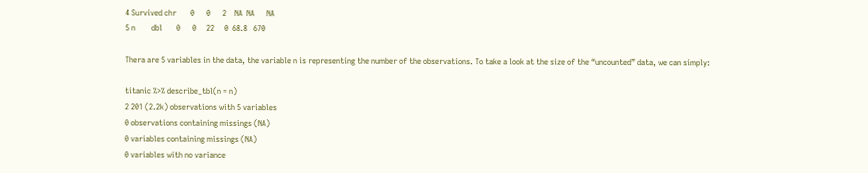4 Survived chr       0      0      2    NA  NA      NA
5 n        dbl       0      0     22     0  68.8   670

Thera are 5 variables in the data, the variable n is representing the number of the observations. To take a look at the size of the “uncounted” data, we can simply:

titanic %>% describe_tbl(n = n)
2 201 (2.2k) observations with 5 variables
0 observations containing missings (NA)
0 variables containing missings (NA)
0 variables with no variance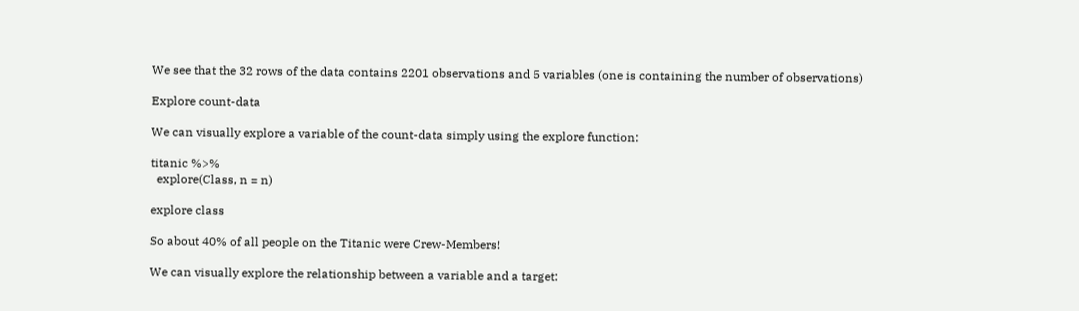We see that the 32 rows of the data contains 2201 observations and 5 variables (one is containing the number of observations)

Explore count-data

We can visually explore a variable of the count-data simply using the explore function:

titanic %>%
  explore(Class, n = n)

explore class

So about 40% of all people on the Titanic were Crew-Members!

We can visually explore the relationship between a variable and a target: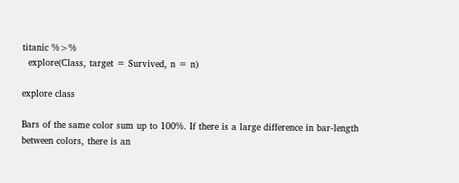titanic %>%
  explore(Class, target = Survived, n = n)

explore class

Bars of the same color sum up to 100%. If there is a large difference in bar-length between colors, there is an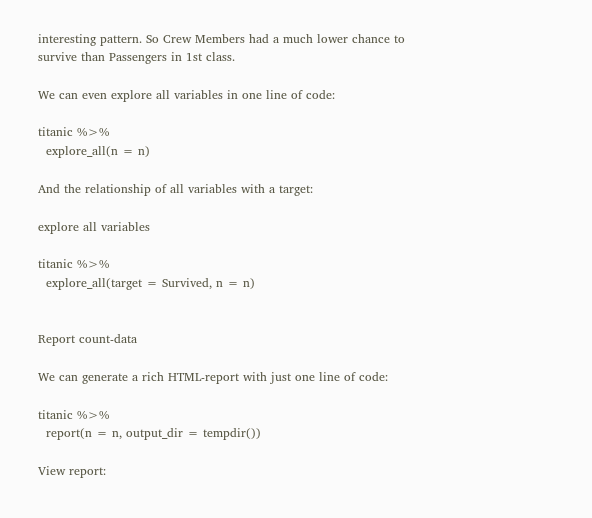interesting pattern. So Crew Members had a much lower chance to survive than Passengers in 1st class.

We can even explore all variables in one line of code:

titanic %>%
  explore_all(n = n)

And the relationship of all variables with a target:

explore all variables

titanic %>%
  explore_all(target = Survived, n = n)


Report count-data

We can generate a rich HTML-report with just one line of code:

titanic %>%
  report(n = n, output_dir = tempdir())

View report: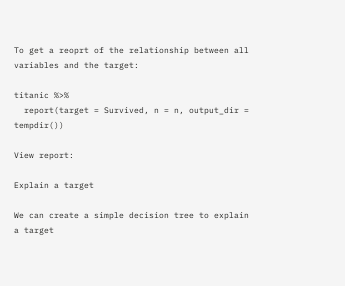To get a reoprt of the relationship between all variables and the target:

titanic %>%
  report(target = Survived, n = n, output_dir = tempdir())

View report:

Explain a target

We can create a simple decision tree to explain a target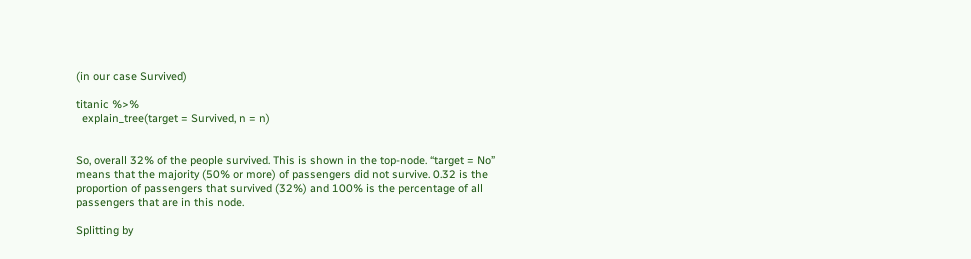(in our case Survived)

titanic %>%
  explain_tree(target = Survived, n = n)


So, overall 32% of the people survived. This is shown in the top-node. “target = No” means that the majority (50% or more) of passengers did not survive. 0.32 is the proportion of passengers that survived (32%) and 100% is the percentage of all passengers that are in this node.

Splitting by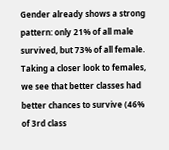Gender already shows a strong pattern: only 21% of all male survived, but 73% of all female. Taking a closer look to females, we see that better classes had better chances to survive (46% of 3rd class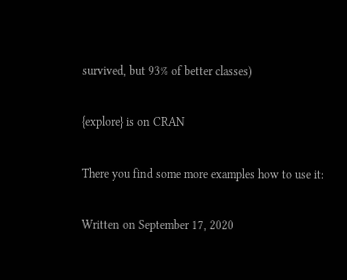survived, but 93% of better classes)

{explore} is on CRAN

There you find some more examples how to use it:

Written on September 17, 2020